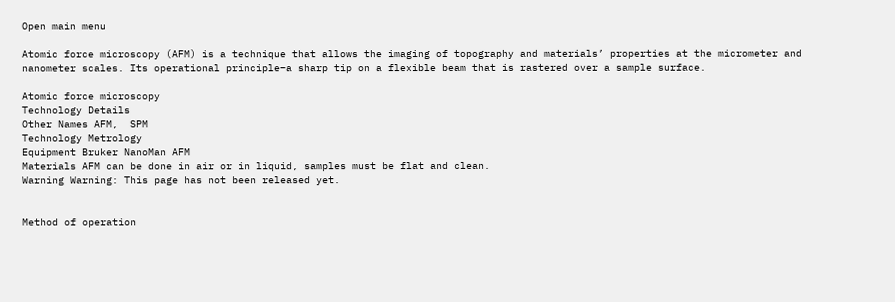Open main menu

Atomic force microscopy (AFM) is a technique that allows the imaging of topography and materials’ properties at the micrometer and nanometer scales. Its operational principle–a sharp tip on a flexible beam that is rastered over a sample surface.

Atomic force microscopy
Technology Details
Other Names AFM,  SPM
Technology Metrology
Equipment Bruker NanoMan AFM
Materials AFM can be done in air or in liquid, samples must be flat and clean.
Warning Warning: This page has not been released yet.


Method of operation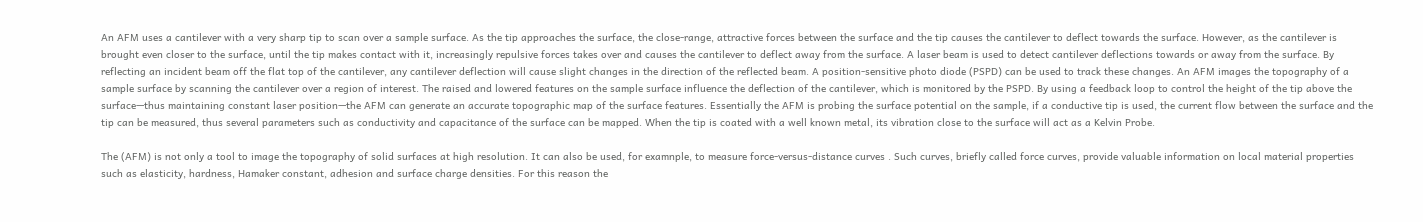An AFM uses a cantilever with a very sharp tip to scan over a sample surface. As the tip approaches the surface, the close-range, attractive forces between the surface and the tip causes the cantilever to deflect towards the surface. However, as the cantilever is brought even closer to the surface, until the tip makes contact with it, increasingly repulsive forces takes over and causes the cantilever to deflect away from the surface. A laser beam is used to detect cantilever deflections towards or away from the surface. By reflecting an incident beam off the flat top of the cantilever, any cantilever deflection will cause slight changes in the direction of the reflected beam. A position-sensitive photo diode (PSPD) can be used to track these changes. An AFM images the topography of a sample surface by scanning the cantilever over a region of interest. The raised and lowered features on the sample surface influence the deflection of the cantilever, which is monitored by the PSPD. By using a feedback loop to control the height of the tip above the surface—thus maintaining constant laser position—the AFM can generate an accurate topographic map of the surface features. Essentially the AFM is probing the surface potential on the sample, if a conductive tip is used, the current flow between the surface and the tip can be measured, thus several parameters such as conductivity and capacitance of the surface can be mapped. When the tip is coated with a well known metal, its vibration close to the surface will act as a Kelvin Probe.

The (AFM) is not only a tool to image the topography of solid surfaces at high resolution. It can also be used, for examnple, to measure force-versus-distance curves . Such curves, briefly called force curves, provide valuable information on local material properties such as elasticity, hardness, Hamaker constant, adhesion and surface charge densities. For this reason the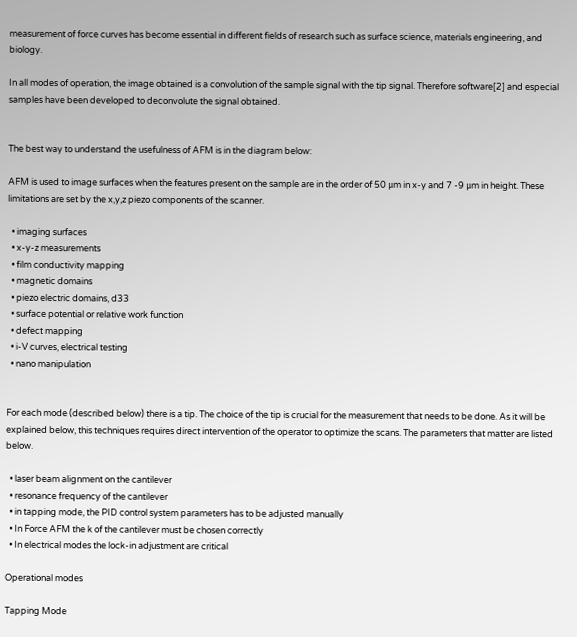measurement of force curves has become essential in different fields of research such as surface science, materials engineering, and biology.

In all modes of operation, the image obtained is a convolution of the sample signal with the tip signal. Therefore software[2] and especial samples have been developed to deconvolute the signal obtained.


The best way to understand the usefulness of AFM is in the diagram below:

AFM is used to image surfaces when the features present on the sample are in the order of 50 μm in x-y and 7 -9 μm in height. These limitations are set by the x,y,z piezo components of the scanner.

  • imaging surfaces
  • x-y-z measurements
  • film conductivity mapping
  • magnetic domains
  • piezo electric domains, d33
  • surface potential or relative work function
  • defect mapping
  • i-V curves, electrical testing
  • nano manipulation


For each mode (described below) there is a tip. The choice of the tip is crucial for the measurement that needs to be done. As it will be explained below, this techniques requires direct intervention of the operator to optimize the scans. The parameters that matter are listed below.

  • laser beam alignment on the cantilever
  • resonance frequency of the cantilever
  • in tapping mode, the PID control system parameters has to be adjusted manually
  • In Force AFM the k of the cantilever must be chosen correctly
  • In electrical modes the lock-in adjustment are critical

Operational modes

Tapping Mode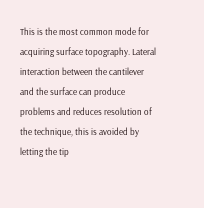This is the most common mode for acquiring surface topography. Lateral interaction between the cantilever and the surface can produce problems and reduces resolution of the technique, this is avoided by letting the tip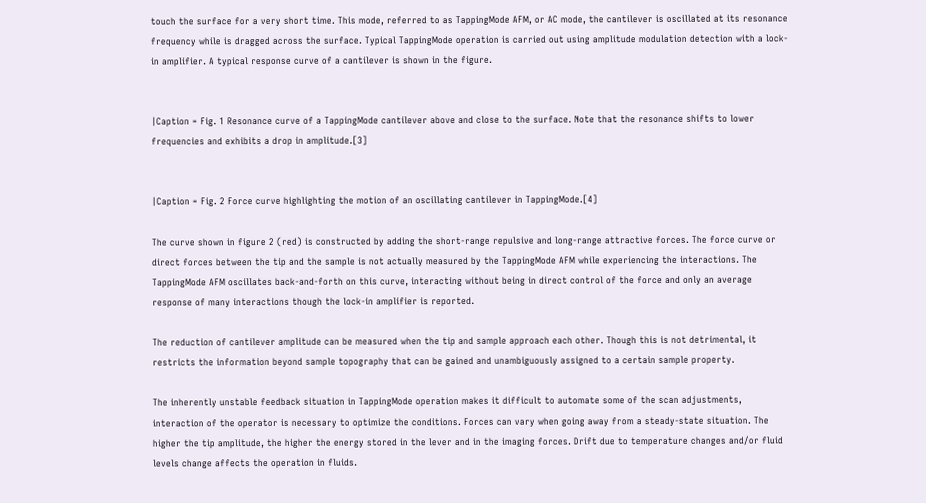touch the surface for a very short time. This mode, referred to as TappingMode AFM, or AC mode, the cantilever is oscillated at its resonance frequency while is dragged across the surface. Typical TappingMode operation is carried out using amplitude modulation detection with a lock-in amplifier. A typical response curve of a cantilever is shown in the figure.


|Caption = Fig. 1 Resonance curve of a TappingMode cantilever above and close to the surface. Note that the resonance shifts to lower frequencies and exhibits a drop in amplitude.[3]


|Caption = Fig. 2 Force curve highlighting the motion of an oscillating cantilever in TappingMode.[4]

The curve shown in figure 2 (red) is constructed by adding the short-range repulsive and long-range attractive forces. The force curve or direct forces between the tip and the sample is not actually measured by the TappingMode AFM while experiencing the interactions. The TappingMode AFM oscillates back-and-forth on this curve, interacting without being in direct control of the force and only an average response of many interactions though the lock-in amplifier is reported.

The reduction of cantilever amplitude can be measured when the tip and sample approach each other. Though this is not detrimental, it restricts the information beyond sample topography that can be gained and unambiguously assigned to a certain sample property.

The inherently unstable feedback situation in TappingMode operation makes it difficult to automate some of the scan adjustments, interaction of the operator is necessary to optimize the conditions. Forces can vary when going away from a steady-state situation. The higher the tip amplitude, the higher the energy stored in the lever and in the imaging forces. Drift due to temperature changes and/or fluid levels change affects the operation in fluids.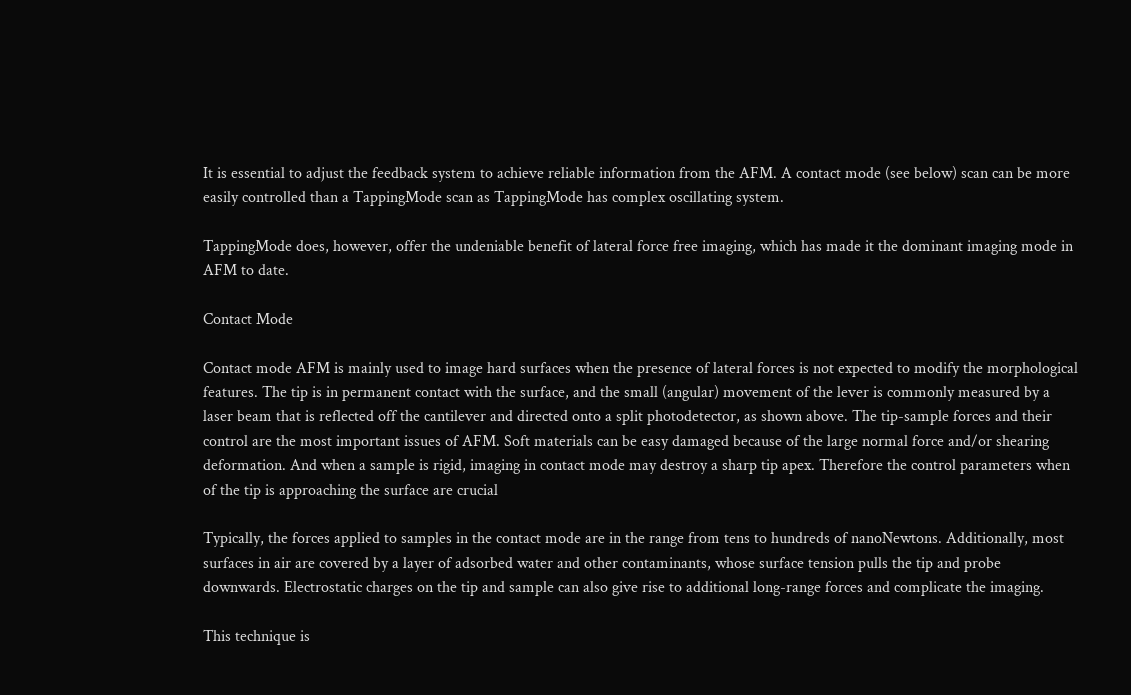It is essential to adjust the feedback system to achieve reliable information from the AFM. A contact mode (see below) scan can be more easily controlled than a TappingMode scan as TappingMode has complex oscillating system.

TappingMode does, however, offer the undeniable benefit of lateral force free imaging, which has made it the dominant imaging mode in AFM to date.

Contact Mode

Contact mode AFM is mainly used to image hard surfaces when the presence of lateral forces is not expected to modify the morphological features. The tip is in permanent contact with the surface, and the small (angular) movement of the lever is commonly measured by a laser beam that is reflected off the cantilever and directed onto a split photodetector, as shown above. The tip-sample forces and their control are the most important issues of AFM. Soft materials can be easy damaged because of the large normal force and/or shearing deformation. And when a sample is rigid, imaging in contact mode may destroy a sharp tip apex. Therefore the control parameters when of the tip is approaching the surface are crucial

Typically, the forces applied to samples in the contact mode are in the range from tens to hundreds of nanoNewtons. Additionally, most surfaces in air are covered by a layer of adsorbed water and other contaminants, whose surface tension pulls the tip and probe downwards. Electrostatic charges on the tip and sample can also give rise to additional long-range forces and complicate the imaging.

This technique is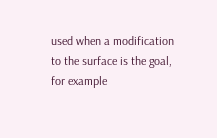used when a modification to the surface is the goal, for example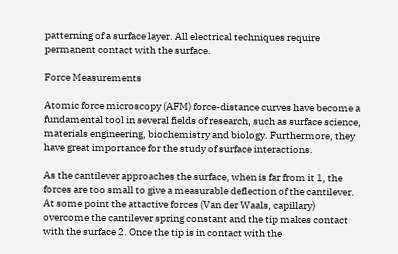patterning of a surface layer. All electrical techniques require permanent contact with the surface.

Force Measurements

Atomic force microscopy (AFM) force-distance curves have become a fundamental tool in several fields of research, such as surface science, materials engineering, biochemistry and biology. Furthermore, they have great importance for the study of surface interactions.

As the cantilever approaches the surface, when is far from it 1, the forces are too small to give a measurable deflection of the cantilever. At some point the attactive forces (Van der Waals, capillary) overcome the cantilever spring constant and the tip makes contact with the surface 2. Once the tip is in contact with the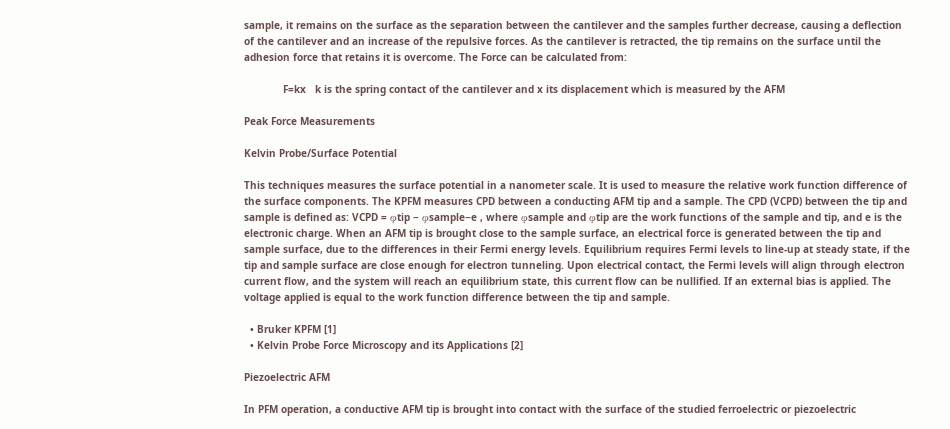sample, it remains on the surface as the separation between the cantilever and the samples further decrease, causing a deflection of the cantilever and an increase of the repulsive forces. As the cantilever is retracted, the tip remains on the surface until the adhesion force that retains it is overcome. The Force can be calculated from:

             F=kx   k is the spring contact of the cantilever and x its displacement which is measured by the AFM

Peak Force Measurements

Kelvin Probe/Surface Potential

This techniques measures the surface potential in a nanometer scale. It is used to measure the relative work function difference of the surface components. The KPFM measures CPD between a conducting AFM tip and a sample. The CPD (VCPD) between the tip and sample is defined as: VCPD = φtip − φsample−e , where φsample and φtip are the work functions of the sample and tip, and e is the electronic charge. When an AFM tip is brought close to the sample surface, an electrical force is generated between the tip and sample surface, due to the differences in their Fermi energy levels. Equilibrium requires Fermi levels to line-up at steady state, if the tip and sample surface are close enough for electron tunneling. Upon electrical contact, the Fermi levels will align through electron current flow, and the system will reach an equilibrium state, this current flow can be nullified. If an external bias is applied. The voltage applied is equal to the work function difference between the tip and sample.

  • Bruker KPFM [1]
  • Kelvin Probe Force Microscopy and its Applications [2]

Piezoelectric AFM

In PFM operation, a conductive AFM tip is brought into contact with the surface of the studied ferroelectric or piezoelectric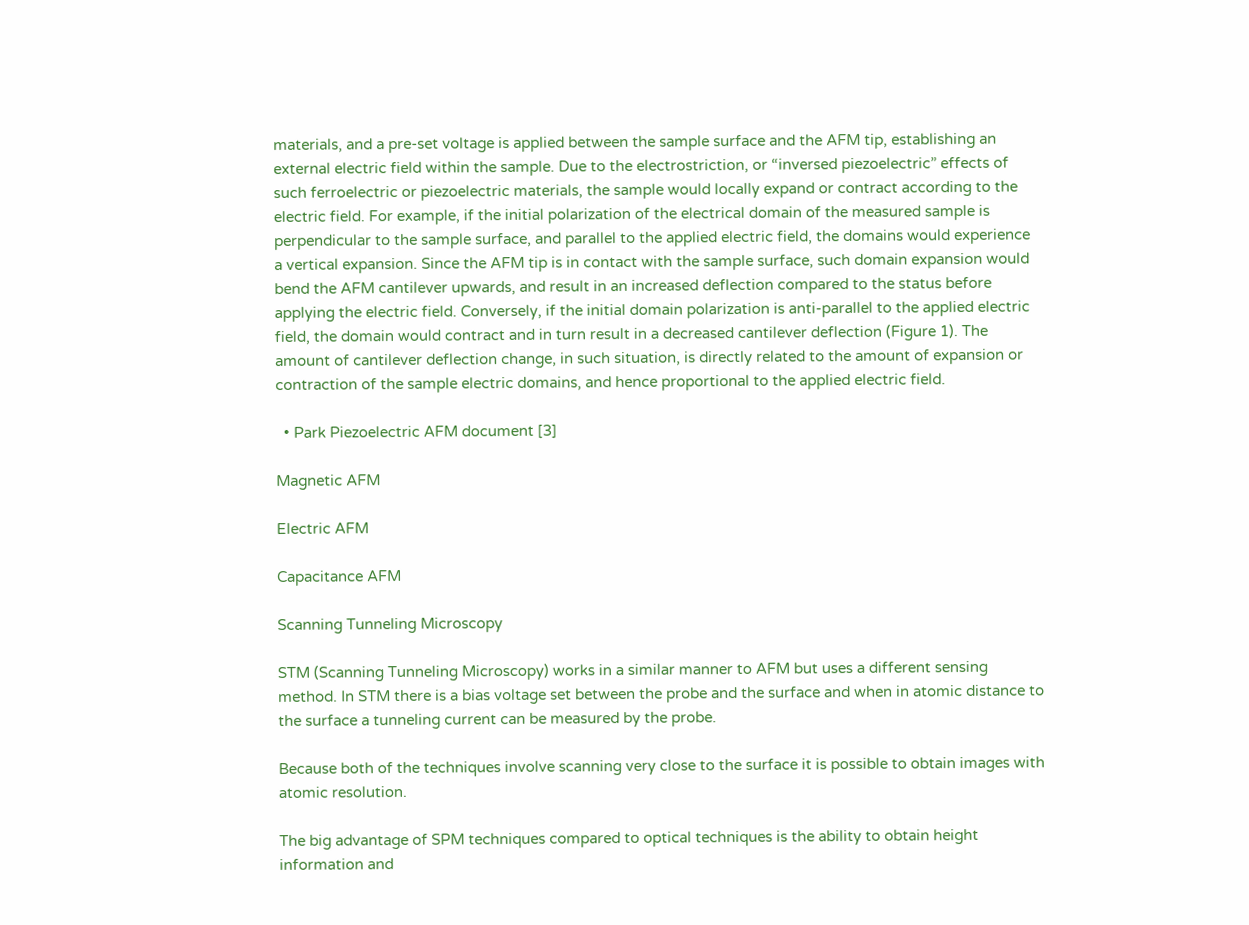materials, and a pre-set voltage is applied between the sample surface and the AFM tip, establishing an external electric field within the sample. Due to the electrostriction, or “inversed piezoelectric” effects of such ferroelectric or piezoelectric materials, the sample would locally expand or contract according to the electric field. For example, if the initial polarization of the electrical domain of the measured sample is perpendicular to the sample surface, and parallel to the applied electric field, the domains would experience a vertical expansion. Since the AFM tip is in contact with the sample surface, such domain expansion would bend the AFM cantilever upwards, and result in an increased deflection compared to the status before applying the electric field. Conversely, if the initial domain polarization is anti-parallel to the applied electric field, the domain would contract and in turn result in a decreased cantilever deflection (Figure 1). The amount of cantilever deflection change, in such situation, is directly related to the amount of expansion or contraction of the sample electric domains, and hence proportional to the applied electric field.

  • Park Piezoelectric AFM document [3]

Magnetic AFM

Electric AFM

Capacitance AFM

Scanning Tunneling Microscopy

STM (Scanning Tunneling Microscopy) works in a similar manner to AFM but uses a different sensing method. In STM there is a bias voltage set between the probe and the surface and when in atomic distance to the surface a tunneling current can be measured by the probe.

Because both of the techniques involve scanning very close to the surface it is possible to obtain images with atomic resolution.

The big advantage of SPM techniques compared to optical techniques is the ability to obtain height information and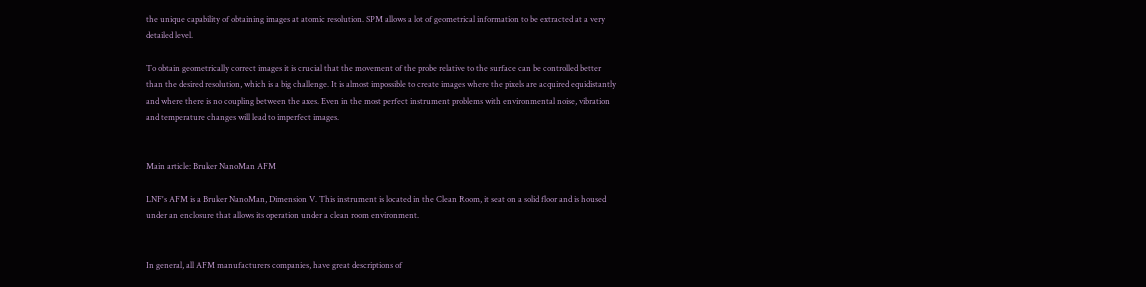the unique capability of obtaining images at atomic resolution. SPM allows a lot of geometrical information to be extracted at a very detailed level.

To obtain geometrically correct images it is crucial that the movement of the probe relative to the surface can be controlled better than the desired resolution, which is a big challenge. It is almost impossible to create images where the pixels are acquired equidistantly and where there is no coupling between the axes. Even in the most perfect instrument problems with environmental noise, vibration and temperature changes will lead to imperfect images.


Main article: Bruker NanoMan AFM

LNF's AFM is a Bruker NanoMan, Dimension V. This instrument is located in the Clean Room, it seat on a solid floor and is housed under an enclosure that allows its operation under a clean room environment.


In general, all AFM manufacturers companies, have great descriptions of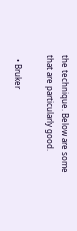the technique. Below are some that are particularly good.

  • Bruker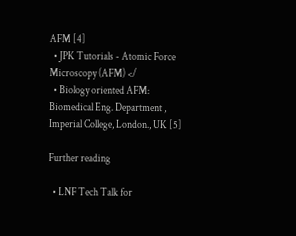AFM [4]
  • JPK Tutorials - Atomic Force Microscopy (AFM) </
  • Biology oriented AFM: Biomedical Eng. Department , Imperial College, London., UK [5]

Further reading

  • LNF Tech Talk for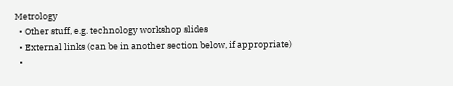Metrology
  • Other stuff, e.g. technology workshop slides
  • External links (can be in another section below, if appropriate)
  •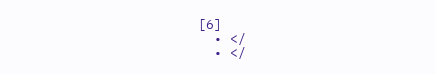[6]
  • </
  • </